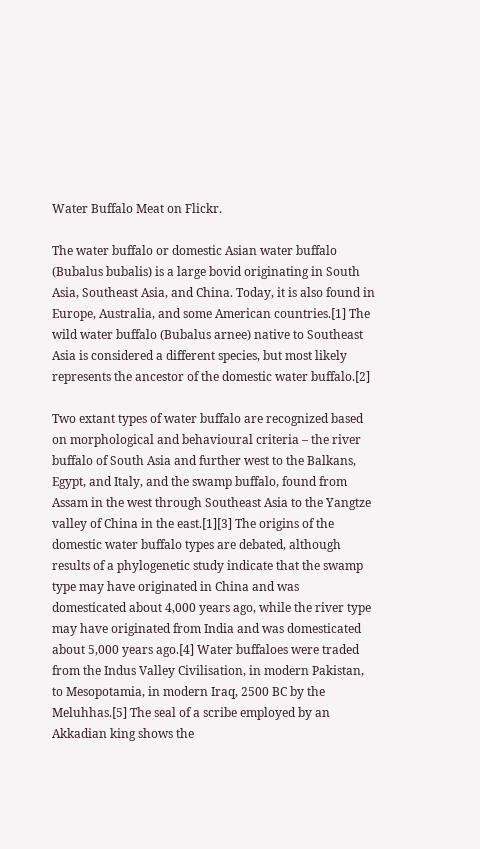Water Buffalo Meat on Flickr.

The water buffalo or domestic Asian water buffalo (Bubalus bubalis) is a large bovid originating in South Asia, Southeast Asia, and China. Today, it is also found in Europe, Australia, and some American countries.[1] The wild water buffalo (Bubalus arnee) native to Southeast Asia is considered a different species, but most likely represents the ancestor of the domestic water buffalo.[2]

Two extant types of water buffalo are recognized based on morphological and behavioural criteria – the river buffalo of South Asia and further west to the Balkans, Egypt, and Italy, and the swamp buffalo, found from Assam in the west through Southeast Asia to the Yangtze valley of China in the east.[1][3] The origins of the domestic water buffalo types are debated, although results of a phylogenetic study indicate that the swamp type may have originated in China and was domesticated about 4,000 years ago, while the river type may have originated from India and was domesticated about 5,000 years ago.[4] Water buffaloes were traded from the Indus Valley Civilisation, in modern Pakistan, to Mesopotamia, in modern Iraq, 2500 BC by the Meluhhas.[5] The seal of a scribe employed by an Akkadian king shows the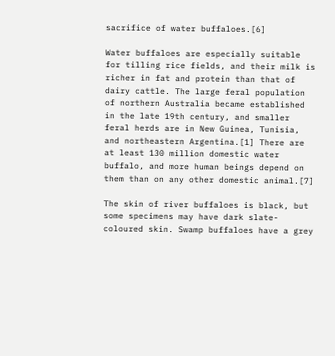sacrifice of water buffaloes.[6]

Water buffaloes are especially suitable for tilling rice fields, and their milk is richer in fat and protein than that of dairy cattle. The large feral population of northern Australia became established in the late 19th century, and smaller feral herds are in New Guinea, Tunisia, and northeastern Argentina.[1] There are at least 130 million domestic water buffalo, and more human beings depend on them than on any other domestic animal.[7]

The skin of river buffaloes is black, but some specimens may have dark slate-coloured skin. Swamp buffaloes have a grey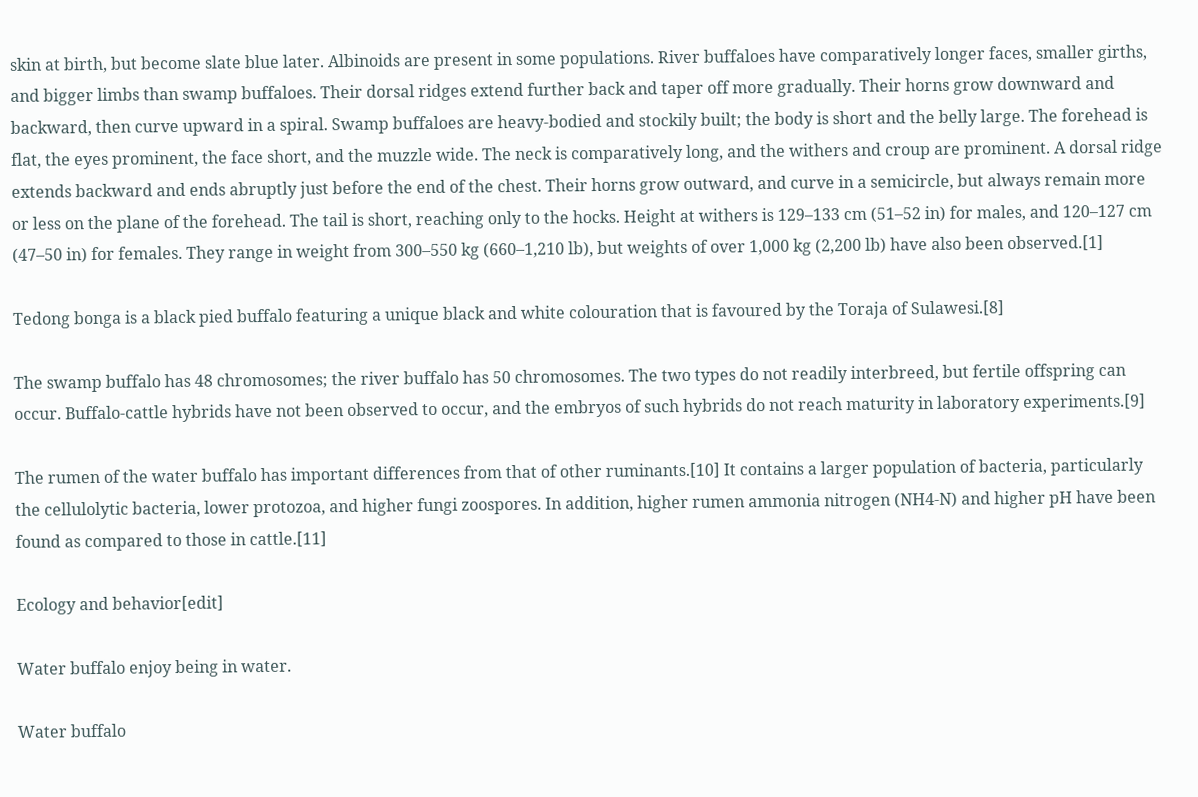skin at birth, but become slate blue later. Albinoids are present in some populations. River buffaloes have comparatively longer faces, smaller girths, and bigger limbs than swamp buffaloes. Their dorsal ridges extend further back and taper off more gradually. Their horns grow downward and backward, then curve upward in a spiral. Swamp buffaloes are heavy-bodied and stockily built; the body is short and the belly large. The forehead is flat, the eyes prominent, the face short, and the muzzle wide. The neck is comparatively long, and the withers and croup are prominent. A dorsal ridge extends backward and ends abruptly just before the end of the chest. Their horns grow outward, and curve in a semicircle, but always remain more or less on the plane of the forehead. The tail is short, reaching only to the hocks. Height at withers is 129–133 cm (51–52 in) for males, and 120–127 cm (47–50 in) for females. They range in weight from 300–550 kg (660–1,210 lb), but weights of over 1,000 kg (2,200 lb) have also been observed.[1]

Tedong bonga is a black pied buffalo featuring a unique black and white colouration that is favoured by the Toraja of Sulawesi.[8]

The swamp buffalo has 48 chromosomes; the river buffalo has 50 chromosomes. The two types do not readily interbreed, but fertile offspring can occur. Buffalo-cattle hybrids have not been observed to occur, and the embryos of such hybrids do not reach maturity in laboratory experiments.[9]

The rumen of the water buffalo has important differences from that of other ruminants.[10] It contains a larger population of bacteria, particularly the cellulolytic bacteria, lower protozoa, and higher fungi zoospores. In addition, higher rumen ammonia nitrogen (NH4-N) and higher pH have been found as compared to those in cattle.[11]

Ecology and behavior[edit]

Water buffalo enjoy being in water.

Water buffalo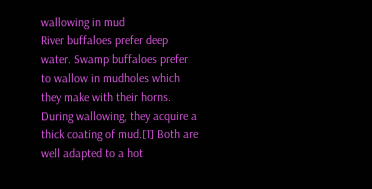wallowing in mud
River buffaloes prefer deep water. Swamp buffaloes prefer to wallow in mudholes which they make with their horns. During wallowing, they acquire a thick coating of mud.[1] Both are well adapted to a hot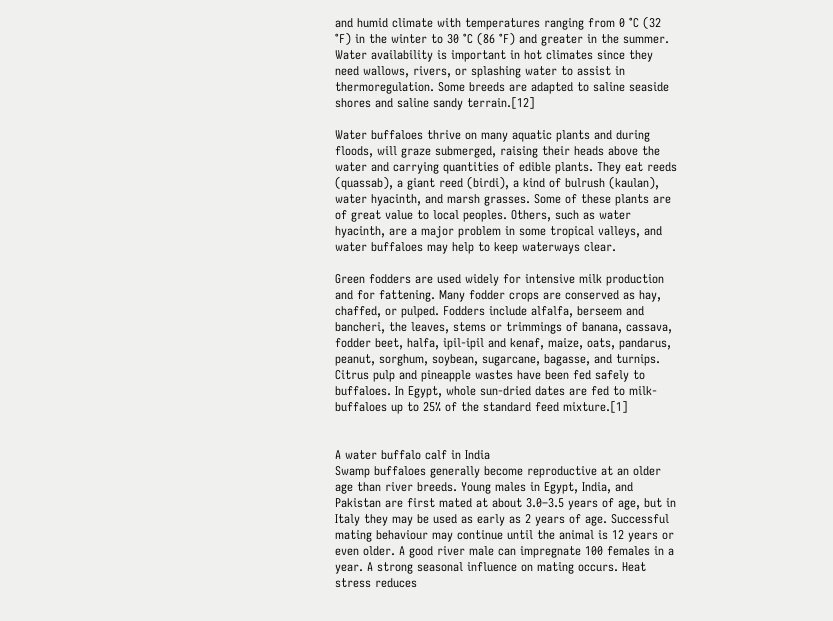and humid climate with temperatures ranging from 0 °C (32 °F) in the winter to 30 °C (86 °F) and greater in the summer. Water availability is important in hot climates since they need wallows, rivers, or splashing water to assist in thermoregulation. Some breeds are adapted to saline seaside shores and saline sandy terrain.[12]

Water buffaloes thrive on many aquatic plants and during floods, will graze submerged, raising their heads above the water and carrying quantities of edible plants. They eat reeds (quassab), a giant reed (birdi), a kind of bulrush (kaulan), water hyacinth, and marsh grasses. Some of these plants are of great value to local peoples. Others, such as water hyacinth, are a major problem in some tropical valleys, and water buffaloes may help to keep waterways clear.

Green fodders are used widely for intensive milk production and for fattening. Many fodder crops are conserved as hay, chaffed, or pulped. Fodders include alfalfa, berseem and bancheri, the leaves, stems or trimmings of banana, cassava, fodder beet, halfa, ipil-ipil and kenaf, maize, oats, pandarus, peanut, sorghum, soybean, sugarcane, bagasse, and turnips. Citrus pulp and pineapple wastes have been fed safely to buffaloes. In Egypt, whole sun-dried dates are fed to milk-buffaloes up to 25% of the standard feed mixture.[1]


A water buffalo calf in India
Swamp buffaloes generally become reproductive at an older age than river breeds. Young males in Egypt, India, and Pakistan are first mated at about 3.0–3.5 years of age, but in Italy they may be used as early as 2 years of age. Successful mating behaviour may continue until the animal is 12 years or even older. A good river male can impregnate 100 females in a year. A strong seasonal influence on mating occurs. Heat stress reduces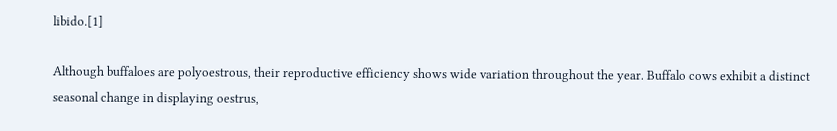libido.[1]

Although buffaloes are polyoestrous, their reproductive efficiency shows wide variation throughout the year. Buffalo cows exhibit a distinct seasonal change in displaying oestrus,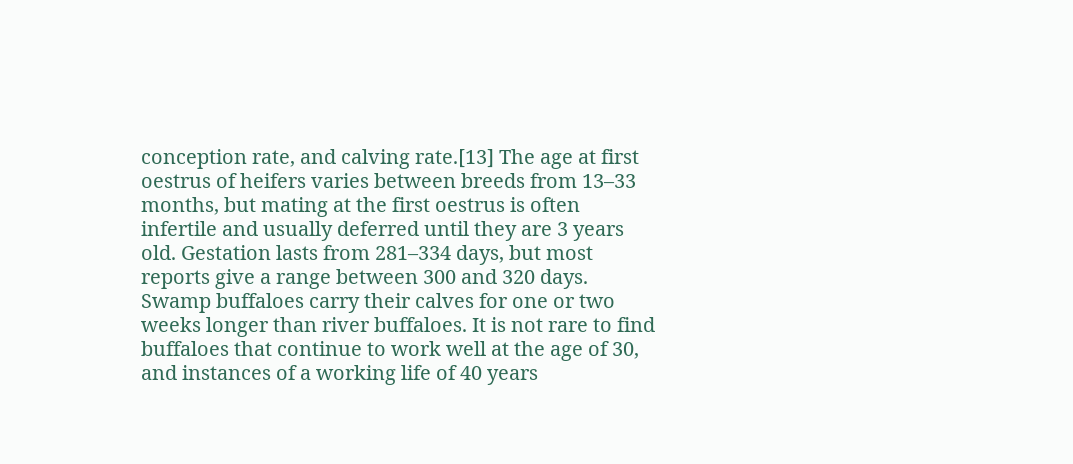conception rate, and calving rate.[13] The age at first oestrus of heifers varies between breeds from 13–33 months, but mating at the first oestrus is often infertile and usually deferred until they are 3 years old. Gestation lasts from 281–334 days, but most reports give a range between 300 and 320 days. Swamp buffaloes carry their calves for one or two weeks longer than river buffaloes. It is not rare to find buffaloes that continue to work well at the age of 30, and instances of a working life of 40 years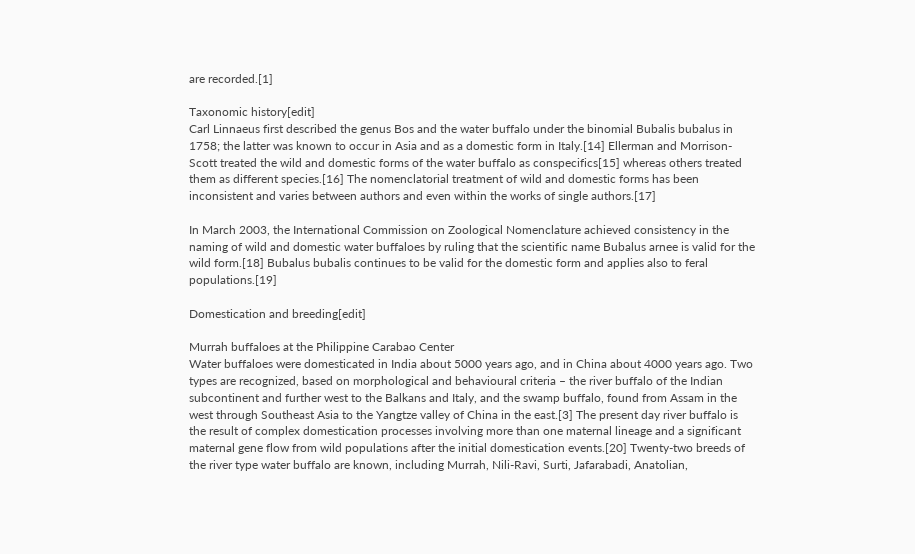are recorded.[1]

Taxonomic history[edit]
Carl Linnaeus first described the genus Bos and the water buffalo under the binomial Bubalis bubalus in 1758; the latter was known to occur in Asia and as a domestic form in Italy.[14] Ellerman and Morrison-Scott treated the wild and domestic forms of the water buffalo as conspecifics[15] whereas others treated them as different species.[16] The nomenclatorial treatment of wild and domestic forms has been inconsistent and varies between authors and even within the works of single authors.[17]

In March 2003, the International Commission on Zoological Nomenclature achieved consistency in the naming of wild and domestic water buffaloes by ruling that the scientific name Bubalus arnee is valid for the wild form.[18] Bubalus bubalis continues to be valid for the domestic form and applies also to feral populations.[19]

Domestication and breeding[edit]

Murrah buffaloes at the Philippine Carabao Center
Water buffaloes were domesticated in India about 5000 years ago, and in China about 4000 years ago. Two types are recognized, based on morphological and behavioural criteria – the river buffalo of the Indian subcontinent and further west to the Balkans and Italy, and the swamp buffalo, found from Assam in the west through Southeast Asia to the Yangtze valley of China in the east.[3] The present day river buffalo is the result of complex domestication processes involving more than one maternal lineage and a significant maternal gene flow from wild populations after the initial domestication events.[20] Twenty-two breeds of the river type water buffalo are known, including Murrah, Nili-Ravi, Surti, Jafarabadi, Anatolian,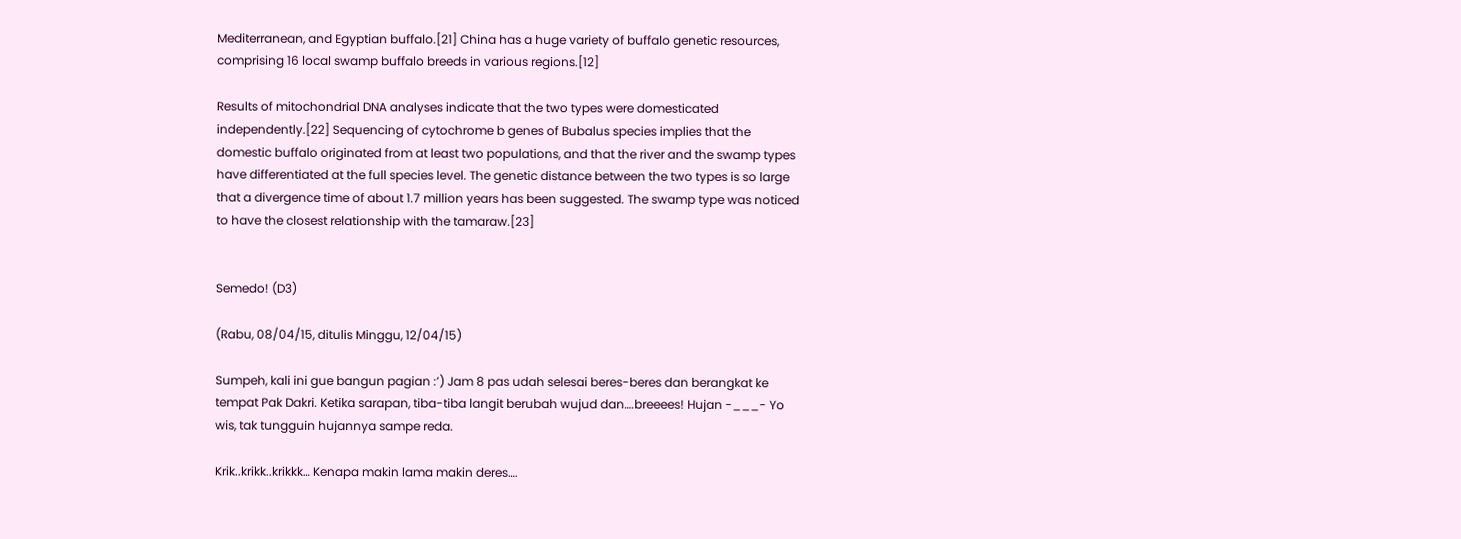Mediterranean, and Egyptian buffalo.[21] China has a huge variety of buffalo genetic resources, comprising 16 local swamp buffalo breeds in various regions.[12]

Results of mitochondrial DNA analyses indicate that the two types were domesticated independently.[22] Sequencing of cytochrome b genes of Bubalus species implies that the domestic buffalo originated from at least two populations, and that the river and the swamp types have differentiated at the full species level. The genetic distance between the two types is so large that a divergence time of about 1.7 million years has been suggested. The swamp type was noticed to have the closest relationship with the tamaraw.[23]


Semedo! (D3)

(Rabu, 08/04/15, ditulis Minggu, 12/04/15)

Sumpeh, kali ini gue bangun pagian :’) Jam 8 pas udah selesai beres-beres dan berangkat ke tempat Pak Dakri. Ketika sarapan, tiba-tiba langit berubah wujud dan….breeees! Hujan -___- Yo wis, tak tungguin hujannya sampe reda.

Krik..krikk..krikkk… Kenapa makin lama makin deres….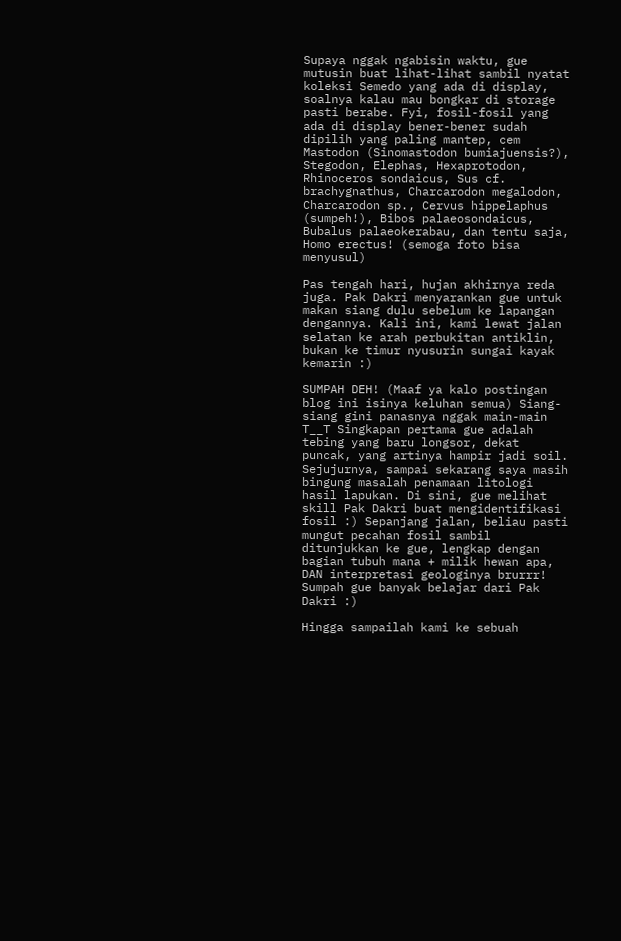Supaya nggak ngabisin waktu, gue mutusin buat lihat-lihat sambil nyatat koleksi Semedo yang ada di display, soalnya kalau mau bongkar di storage pasti berabe. Fyi, fosil-fosil yang ada di display bener-bener sudah dipilih yang paling mantep, cem Mastodon (Sinomastodon bumiajuensis?), Stegodon, Elephas, Hexaprotodon, Rhinoceros sondaicus, Sus cf. brachygnathus, Charcarodon megalodon, Charcarodon sp., Cervus hippelaphus (sumpeh!), Bibos palaeosondaicus, Bubalus palaeokerabau, dan tentu saja, Homo erectus! (semoga foto bisa menyusul)

Pas tengah hari, hujan akhirnya reda juga. Pak Dakri menyarankan gue untuk makan siang dulu sebelum ke lapangan dengannya. Kali ini, kami lewat jalan selatan ke arah perbukitan antiklin, bukan ke timur nyusurin sungai kayak kemarin :)

SUMPAH DEH! (Maaf ya kalo postingan blog ini isinya keluhan semua) Siang-siang gini panasnya nggak main-main T__T Singkapan pertama gue adalah  tebing yang baru longsor, dekat puncak, yang artinya hampir jadi soil. Sejujurnya, sampai sekarang saya masih bingung masalah penamaan litologi hasil lapukan. Di sini, gue melihat skill Pak Dakri buat mengidentifikasi fosil :) Sepanjang jalan, beliau pasti mungut pecahan fosil sambil ditunjukkan ke gue, lengkap dengan bagian tubuh mana + milik hewan apa, DAN interpretasi geologinya brurrr! Sumpah gue banyak belajar dari Pak Dakri :)

Hingga sampailah kami ke sebuah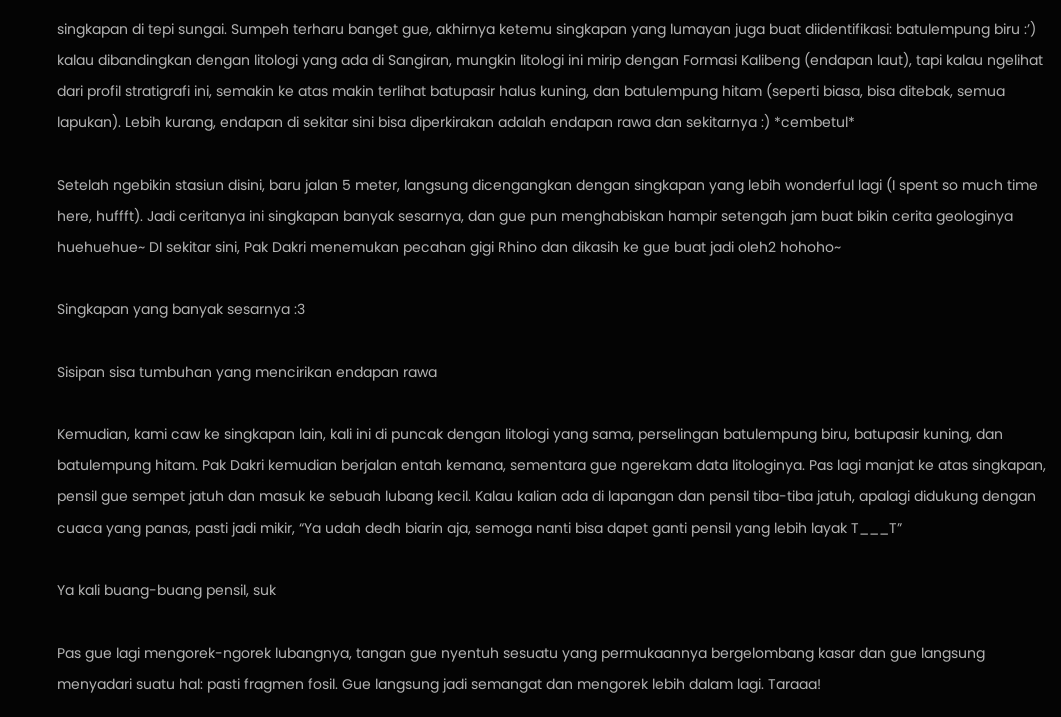singkapan di tepi sungai. Sumpeh terharu banget gue, akhirnya ketemu singkapan yang lumayan juga buat diidentifikasi: batulempung biru :’) kalau dibandingkan dengan litologi yang ada di Sangiran, mungkin litologi ini mirip dengan Formasi Kalibeng (endapan laut), tapi kalau ngelihat dari profil stratigrafi ini, semakin ke atas makin terlihat batupasir halus kuning, dan batulempung hitam (seperti biasa, bisa ditebak, semua lapukan). Lebih kurang, endapan di sekitar sini bisa diperkirakan adalah endapan rawa dan sekitarnya :) *cembetul*

Setelah ngebikin stasiun disini, baru jalan 5 meter, langsung dicengangkan dengan singkapan yang lebih wonderful lagi (I spent so much time here, huffft). Jadi ceritanya ini singkapan banyak sesarnya, dan gue pun menghabiskan hampir setengah jam buat bikin cerita geologinya huehuehue~ DI sekitar sini, Pak Dakri menemukan pecahan gigi Rhino dan dikasih ke gue buat jadi oleh2 hohoho~

Singkapan yang banyak sesarnya :3

Sisipan sisa tumbuhan yang mencirikan endapan rawa

Kemudian, kami caw ke singkapan lain, kali ini di puncak dengan litologi yang sama, perselingan batulempung biru, batupasir kuning, dan batulempung hitam. Pak Dakri kemudian berjalan entah kemana, sementara gue ngerekam data litologinya. Pas lagi manjat ke atas singkapan, pensil gue sempet jatuh dan masuk ke sebuah lubang kecil. Kalau kalian ada di lapangan dan pensil tiba-tiba jatuh, apalagi didukung dengan cuaca yang panas, pasti jadi mikir, “Ya udah dedh biarin aja, semoga nanti bisa dapet ganti pensil yang lebih layak T___T”

Ya kali buang-buang pensil, suk

Pas gue lagi mengorek-ngorek lubangnya, tangan gue nyentuh sesuatu yang permukaannya bergelombang kasar dan gue langsung menyadari suatu hal: pasti fragmen fosil. Gue langsung jadi semangat dan mengorek lebih dalam lagi. Taraaa!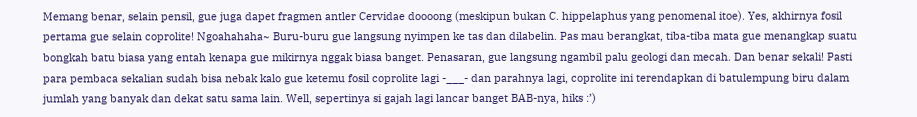Memang benar, selain pensil, gue juga dapet fragmen antler Cervidae doooong (meskipun bukan C. hippelaphus yang penomenal itoe). Yes, akhirnya fosil pertama gue selain coprolite! Ngoahahaha~ Buru-buru gue langsung nyimpen ke tas dan dilabelin. Pas mau berangkat, tiba-tiba mata gue menangkap suatu bongkah batu biasa yang entah kenapa gue mikirnya nggak biasa banget. Penasaran, gue langsung ngambil palu geologi dan mecah. Dan benar sekali! Pasti para pembaca sekalian sudah bisa nebak kalo gue ketemu fosil coprolite lagi -___- dan parahnya lagi, coprolite ini terendapkan di batulempung biru dalam jumlah yang banyak dan dekat satu sama lain. Well, sepertinya si gajah lagi lancar banget BAB-nya, hiks :’)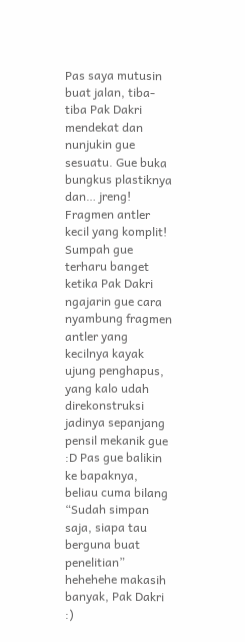Pas saya mutusin buat jalan, tiba-tiba Pak Dakri mendekat dan nunjukin gue sesuatu. Gue buka bungkus plastiknya dan… jreng! Fragmen antler kecil yang komplit! Sumpah gue terharu banget ketika Pak Dakri ngajarin gue cara nyambung fragmen antler yang kecilnya kayak ujung penghapus, yang kalo udah direkonstruksi jadinya sepanjang pensil mekanik gue :D Pas gue balikin ke bapaknya, beliau cuma bilang “Sudah simpan saja, siapa tau berguna buat penelitian” hehehehe makasih banyak, Pak Dakri :)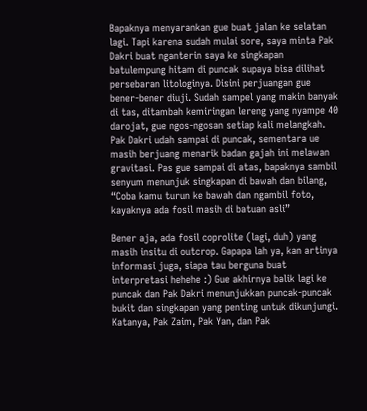Bapaknya menyarankan gue buat jalan ke selatan lagi. Tapi karena sudah mulai sore, saya minta Pak Dakri buat nganterin saya ke singkapan batulempung hitam di puncak supaya bisa dilihat persebaran litologinya. Disini perjuangan gue bener-bener diuji. Sudah sampel yang makin banyak di tas, ditambah kemiringan lereng yang nyampe 40 darojat, gue ngos-ngosan setiap kali melangkah. Pak Dakri udah sampai di puncak, sementara ue masih berjuang menarik badan gajah ini melawan gravitasi. Pas gue sampai di atas, bapaknya sambil senyum menunjuk singkapan di bawah dan bilang, “Coba kamu turun ke bawah dan ngambil foto, kayaknya ada fosil masih di batuan asli”

Bener aja, ada fosil coprolite (lagi, duh) yang masih insitu di outcrop. Gapapa lah ya, kan artinya informasi juga, siapa tau berguna buat interpretasi hehehe :) Gue akhirnya balik lagi ke puncak dan Pak Dakri menunjukkan puncak-puncak bukit dan singkapan yang penting untuk dikunjungi. Katanya, Pak Zaim, Pak Yan, dan Pak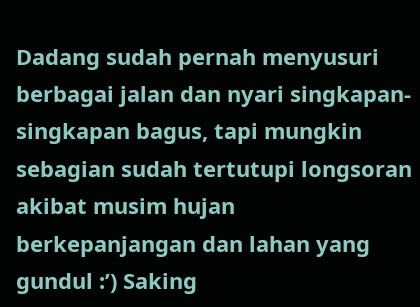Dadang sudah pernah menyusuri berbagai jalan dan nyari singkapan-singkapan bagus, tapi mungkin sebagian sudah tertutupi longsoran akibat musim hujan berkepanjangan dan lahan yang gundul :’) Saking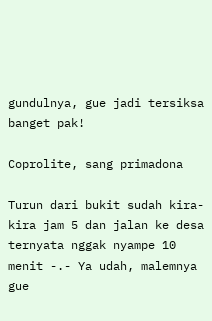gundulnya, gue jadi tersiksa banget pak!

Coprolite, sang primadona

Turun dari bukit sudah kira-kira jam 5 dan jalan ke desa ternyata nggak nyampe 10 menit -.- Ya udah, malemnya gue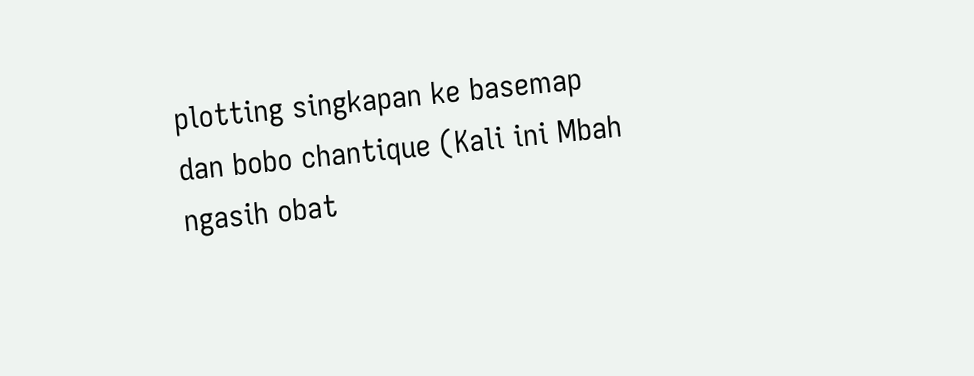plotting singkapan ke basemap dan bobo chantique (Kali ini Mbah ngasih obat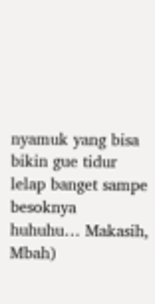nyamuk yang bisa bikin gue tidur lelap banget sampe besoknya huhuhu… Makasih, Mbah)